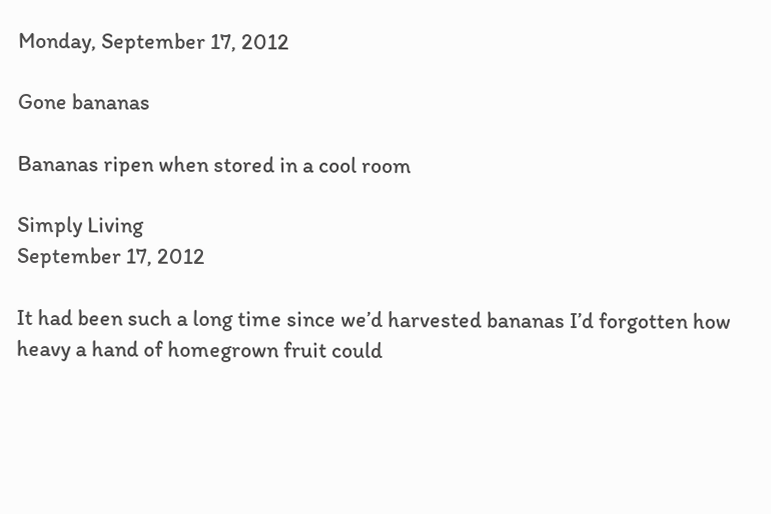Monday, September 17, 2012

Gone bananas

Bananas ripen when stored in a cool room

Simply Living
September 17, 2012

It had been such a long time since we’d harvested bananas I’d forgotten how heavy a hand of homegrown fruit could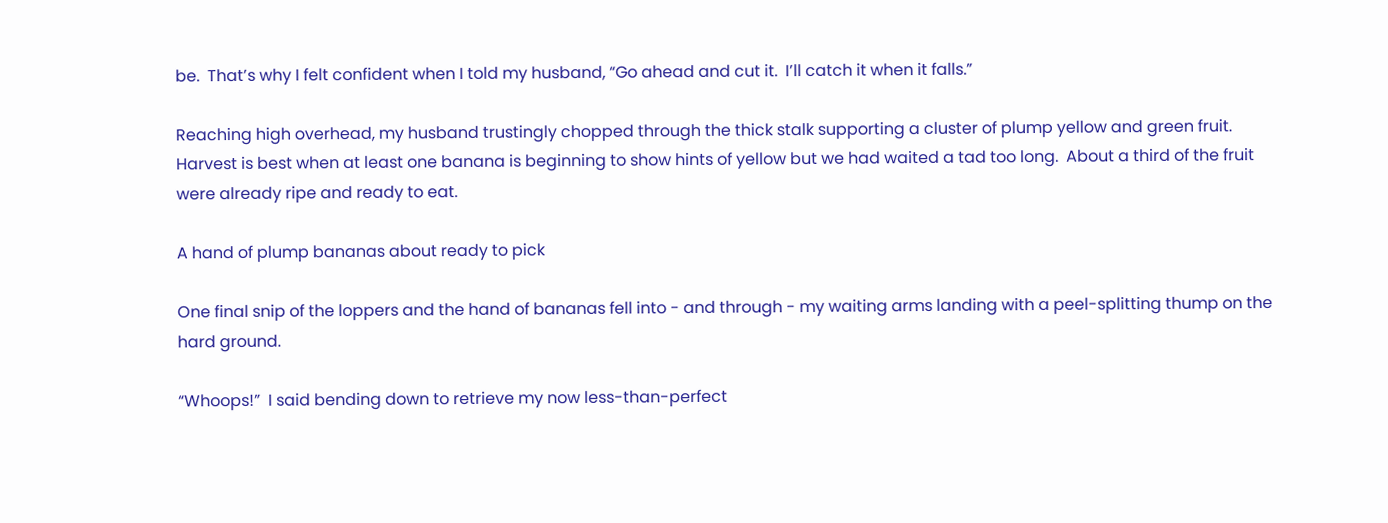be.  That’s why I felt confident when I told my husband, “Go ahead and cut it.  I’ll catch it when it falls.”

Reaching high overhead, my husband trustingly chopped through the thick stalk supporting a cluster of plump yellow and green fruit.  Harvest is best when at least one banana is beginning to show hints of yellow but we had waited a tad too long.  About a third of the fruit were already ripe and ready to eat.

A hand of plump bananas about ready to pick

One final snip of the loppers and the hand of bananas fell into - and through - my waiting arms landing with a peel-splitting thump on the hard ground.

“Whoops!”  I said bending down to retrieve my now less-than-perfect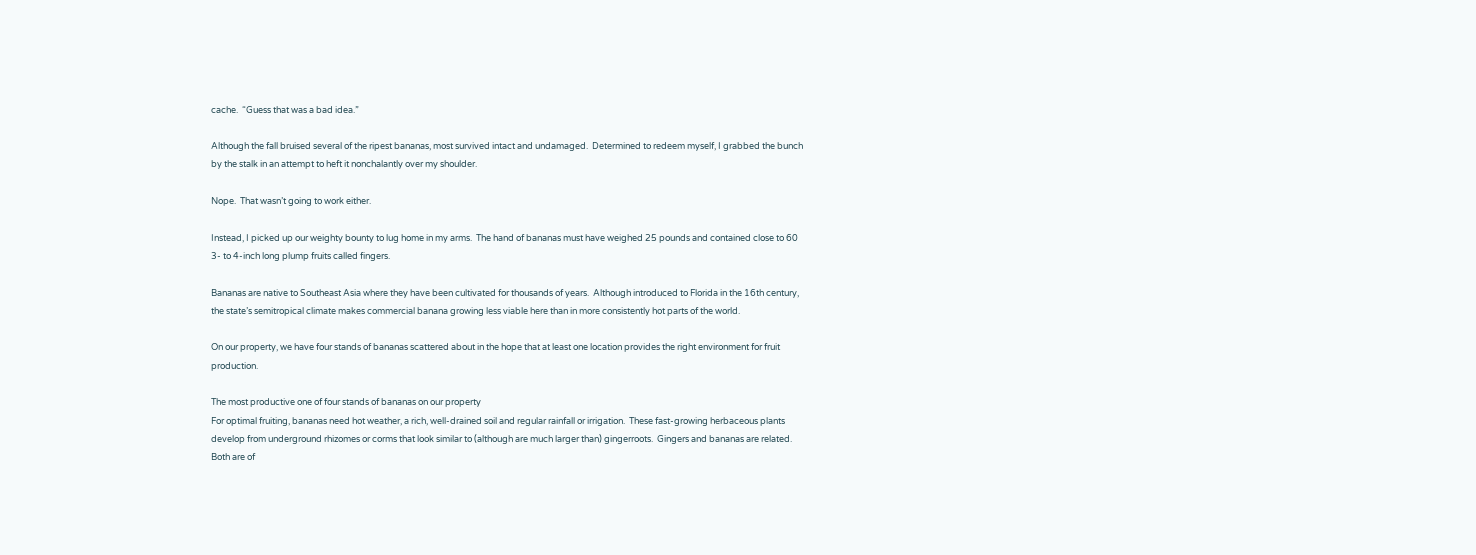cache.  “Guess that was a bad idea.”

Although the fall bruised several of the ripest bananas, most survived intact and undamaged.  Determined to redeem myself, I grabbed the bunch by the stalk in an attempt to heft it nonchalantly over my shoulder.

Nope.  That wasn’t going to work either.

Instead, I picked up our weighty bounty to lug home in my arms.  The hand of bananas must have weighed 25 pounds and contained close to 60 3- to 4-inch long plump fruits called fingers.

Bananas are native to Southeast Asia where they have been cultivated for thousands of years.  Although introduced to Florida in the 16th century, the state’s semitropical climate makes commercial banana growing less viable here than in more consistently hot parts of the world.

On our property, we have four stands of bananas scattered about in the hope that at least one location provides the right environment for fruit production.

The most productive one of four stands of bananas on our property
For optimal fruiting, bananas need hot weather, a rich, well-drained soil and regular rainfall or irrigation.  These fast-growing herbaceous plants develop from underground rhizomes or corms that look similar to (although are much larger than) gingerroots.  Gingers and bananas are related.  Both are of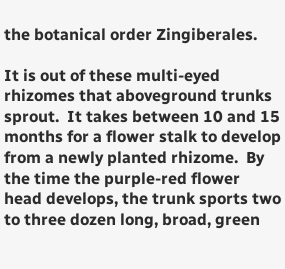the botanical order Zingiberales.

It is out of these multi-eyed rhizomes that aboveground trunks sprout.  It takes between 10 and 15 months for a flower stalk to develop from a newly planted rhizome.  By the time the purple-red flower head develops, the trunk sports two to three dozen long, broad, green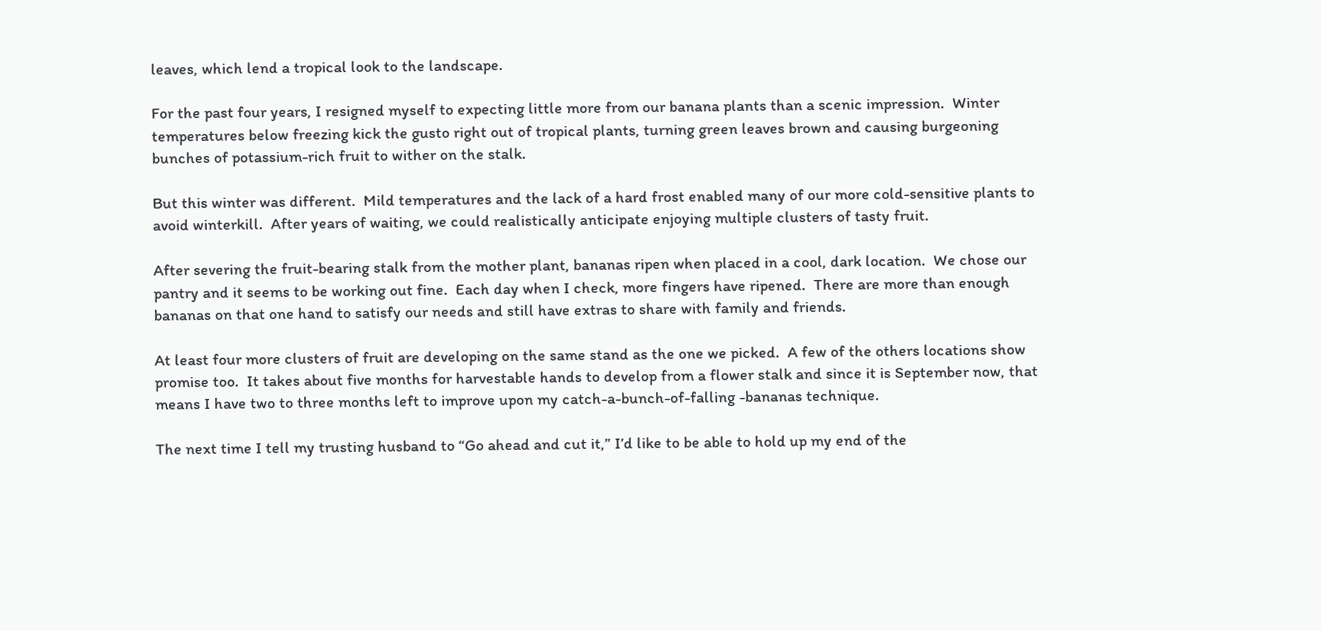leaves, which lend a tropical look to the landscape.

For the past four years, I resigned myself to expecting little more from our banana plants than a scenic impression.  Winter temperatures below freezing kick the gusto right out of tropical plants, turning green leaves brown and causing burgeoning bunches of potassium-rich fruit to wither on the stalk.

But this winter was different.  Mild temperatures and the lack of a hard frost enabled many of our more cold-sensitive plants to avoid winterkill.  After years of waiting, we could realistically anticipate enjoying multiple clusters of tasty fruit.

After severing the fruit-bearing stalk from the mother plant, bananas ripen when placed in a cool, dark location.  We chose our pantry and it seems to be working out fine.  Each day when I check, more fingers have ripened.  There are more than enough bananas on that one hand to satisfy our needs and still have extras to share with family and friends.

At least four more clusters of fruit are developing on the same stand as the one we picked.  A few of the others locations show promise too.  It takes about five months for harvestable hands to develop from a flower stalk and since it is September now, that means I have two to three months left to improve upon my catch-a-bunch-of-falling -bananas technique.

The next time I tell my trusting husband to “Go ahead and cut it,” I’d like to be able to hold up my end of the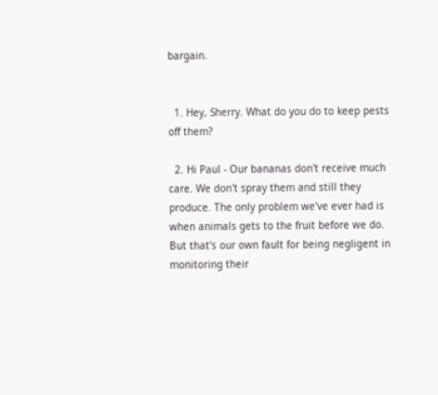bargain.


  1. Hey, Sherry. What do you do to keep pests off them?

  2. Hi Paul - Our bananas don't receive much care. We don't spray them and still they produce. The only problem we've ever had is when animals gets to the fruit before we do. But that's our own fault for being negligent in monitoring their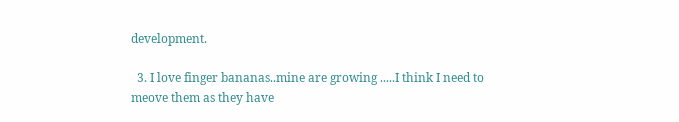development.

  3. I love finger bananas..mine are growing .....I think I need to meove them as they have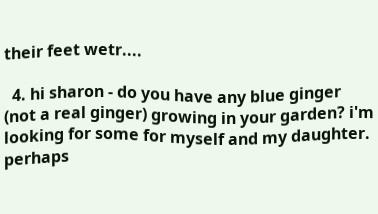their feet wetr....

  4. hi sharon - do you have any blue ginger (not a real ginger) growing in your garden? i'm looking for some for myself and my daughter. perhaps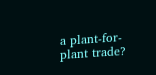a plant-for-plant trade?